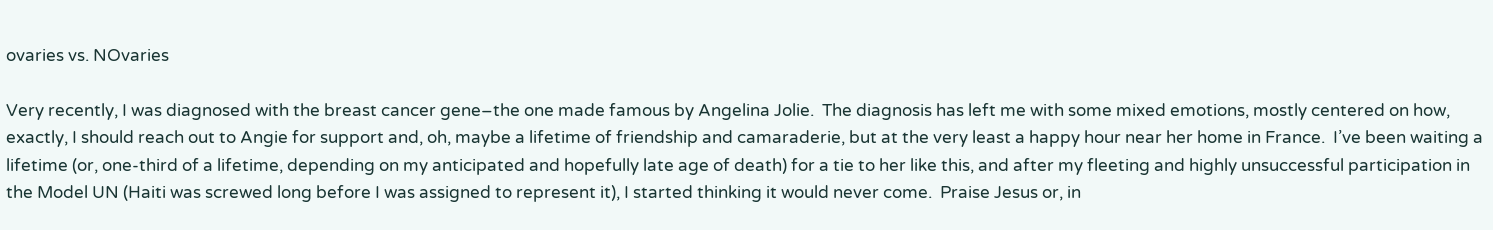ovaries vs. NOvaries

Very recently, I was diagnosed with the breast cancer gene–the one made famous by Angelina Jolie.  The diagnosis has left me with some mixed emotions, mostly centered on how, exactly, I should reach out to Angie for support and, oh, maybe a lifetime of friendship and camaraderie, but at the very least a happy hour near her home in France.  I’ve been waiting a lifetime (or, one-third of a lifetime, depending on my anticipated and hopefully late age of death) for a tie to her like this, and after my fleeting and highly unsuccessful participation in the Model UN (Haiti was screwed long before I was assigned to represent it), I started thinking it would never come.  Praise Jesus or, in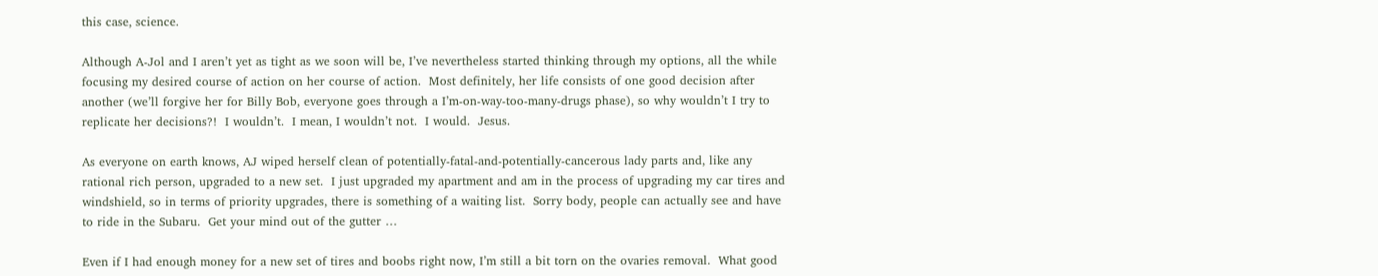this case, science.

Although A-Jol and I aren’t yet as tight as we soon will be, I’ve nevertheless started thinking through my options, all the while focusing my desired course of action on her course of action.  Most definitely, her life consists of one good decision after another (we’ll forgive her for Billy Bob, everyone goes through a I’m-on-way-too-many-drugs phase), so why wouldn’t I try to replicate her decisions?!  I wouldn’t.  I mean, I wouldn’t not.  I would.  Jesus.

As everyone on earth knows, AJ wiped herself clean of potentially-fatal-and-potentially-cancerous lady parts and, like any rational rich person, upgraded to a new set.  I just upgraded my apartment and am in the process of upgrading my car tires and windshield, so in terms of priority upgrades, there is something of a waiting list.  Sorry body, people can actually see and have to ride in the Subaru.  Get your mind out of the gutter …

Even if I had enough money for a new set of tires and boobs right now, I’m still a bit torn on the ovaries removal.  What good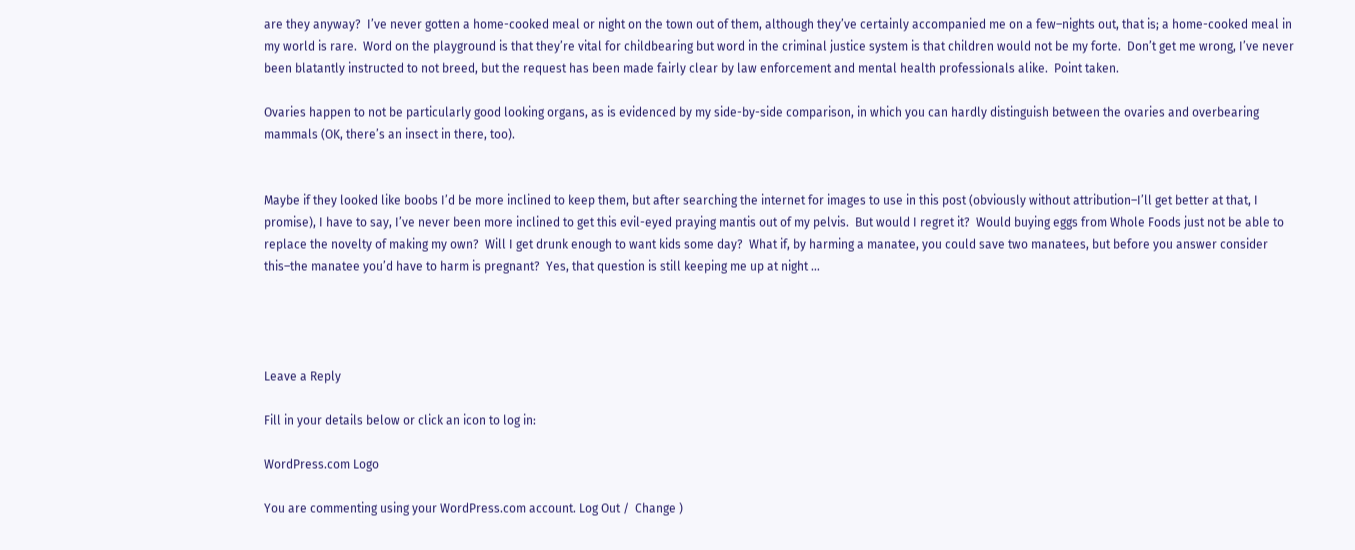are they anyway?  I’ve never gotten a home-cooked meal or night on the town out of them, although they’ve certainly accompanied me on a few–nights out, that is; a home-cooked meal in my world is rare.  Word on the playground is that they’re vital for childbearing but word in the criminal justice system is that children would not be my forte.  Don’t get me wrong, I’ve never been blatantly instructed to not breed, but the request has been made fairly clear by law enforcement and mental health professionals alike.  Point taken.

Ovaries happen to not be particularly good looking organs, as is evidenced by my side-by-side comparison, in which you can hardly distinguish between the ovaries and overbearing mammals (OK, there’s an insect in there, too).


Maybe if they looked like boobs I’d be more inclined to keep them, but after searching the internet for images to use in this post (obviously without attribution–I’ll get better at that, I promise), I have to say, I’ve never been more inclined to get this evil-eyed praying mantis out of my pelvis.  But would I regret it?  Would buying eggs from Whole Foods just not be able to replace the novelty of making my own?  Will I get drunk enough to want kids some day?  What if, by harming a manatee, you could save two manatees, but before you answer consider this–the manatee you’d have to harm is pregnant?  Yes, that question is still keeping me up at night …




Leave a Reply

Fill in your details below or click an icon to log in:

WordPress.com Logo

You are commenting using your WordPress.com account. Log Out /  Change )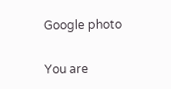Google photo

You are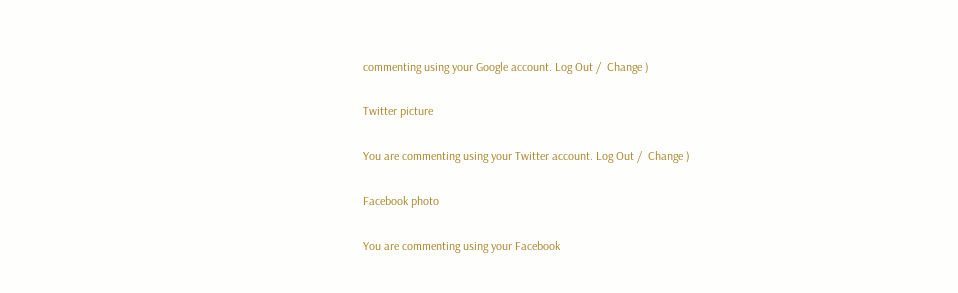commenting using your Google account. Log Out /  Change )

Twitter picture

You are commenting using your Twitter account. Log Out /  Change )

Facebook photo

You are commenting using your Facebook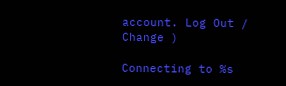account. Log Out /  Change )

Connecting to %s